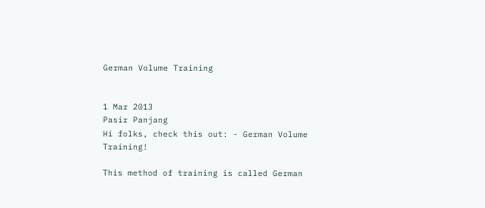German Volume Training


1 Mar 2013
Pasir Panjang
Hi folks, check this out: - German Volume Training!

This method of training is called German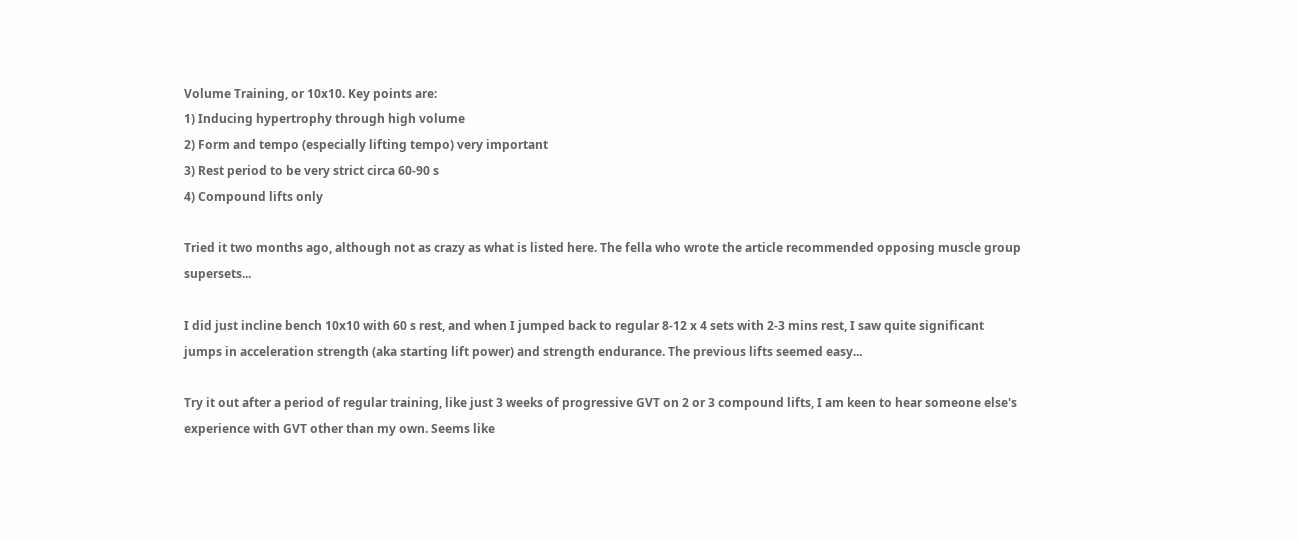Volume Training, or 10x10. Key points are:
1) Inducing hypertrophy through high volume
2) Form and tempo (especially lifting tempo) very important
3) Rest period to be very strict circa 60-90 s
4) Compound lifts only

Tried it two months ago, although not as crazy as what is listed here. The fella who wrote the article recommended opposing muscle group supersets...

I did just incline bench 10x10 with 60 s rest, and when I jumped back to regular 8-12 x 4 sets with 2-3 mins rest, I saw quite significant jumps in acceleration strength (aka starting lift power) and strength endurance. The previous lifts seemed easy...

Try it out after a period of regular training, like just 3 weeks of progressive GVT on 2 or 3 compound lifts, I am keen to hear someone else's experience with GVT other than my own. Seems like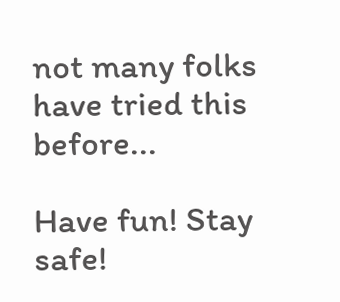not many folks have tried this before...

Have fun! Stay safe!